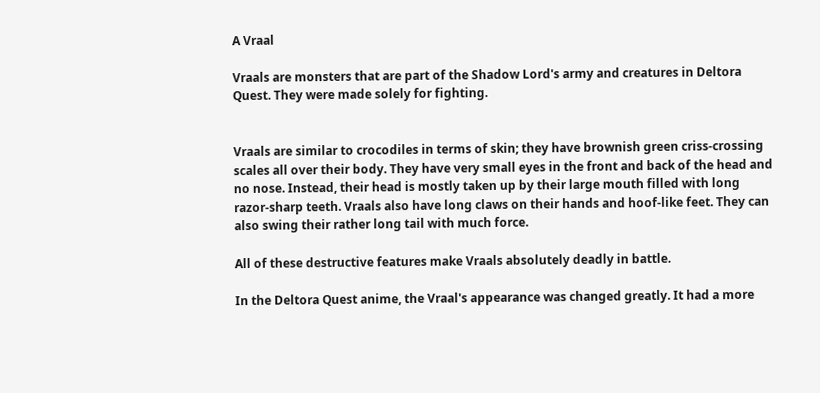A Vraal

Vraals are monsters that are part of the Shadow Lord's army and creatures in Deltora Quest. They were made solely for fighting.


Vraals are similar to crocodiles in terms of skin; they have brownish green criss-crossing scales all over their body. They have very small eyes in the front and back of the head and no nose. Instead, their head is mostly taken up by their large mouth filled with long razor-sharp teeth. Vraals also have long claws on their hands and hoof-like feet. They can also swing their rather long tail with much force.

All of these destructive features make Vraals absolutely deadly in battle.

In the Deltora Quest anime, the Vraal's appearance was changed greatly. It had a more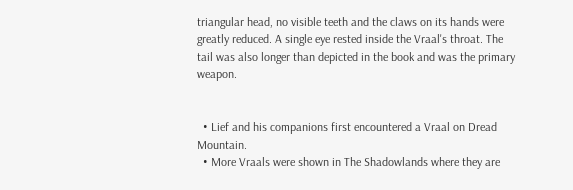triangular head, no visible teeth and the claws on its hands were greatly reduced. A single eye rested inside the Vraal's throat. The tail was also longer than depicted in the book and was the primary weapon.


  • Lief and his companions first encountered a Vraal on Dread Mountain.
  • More Vraals were shown in The Shadowlands where they are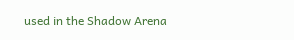used in the Shadow Arena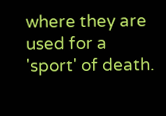where they are used for a 'sport' of death.